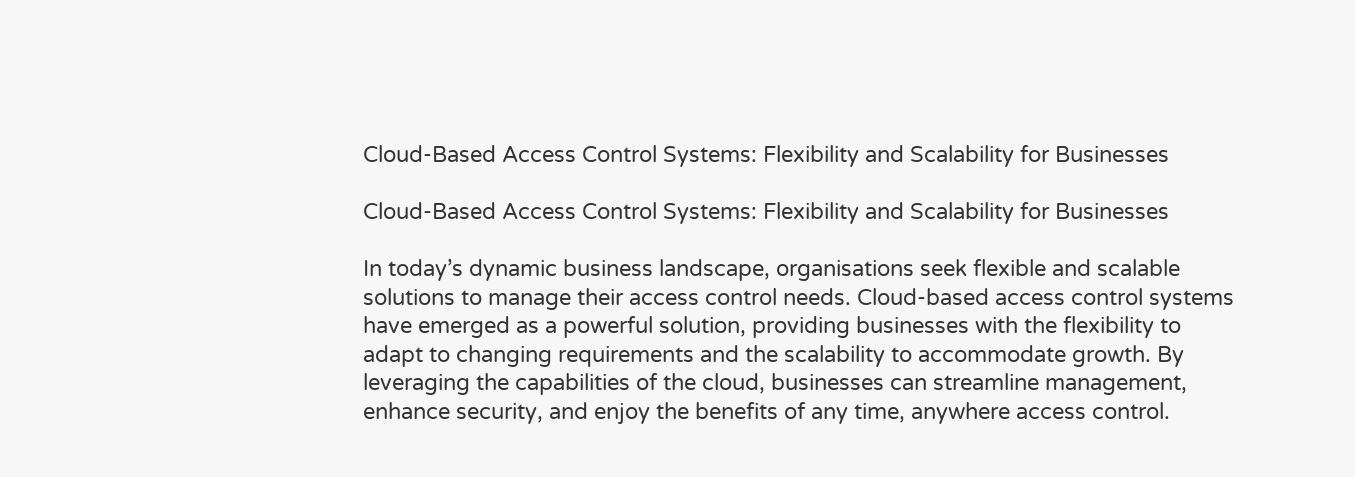Cloud-Based Access Control Systems: Flexibility and Scalability for Businesses

Cloud-Based Access Control Systems: Flexibility and Scalability for Businesses

In today’s dynamic business landscape, organisations seek flexible and scalable solutions to manage their access control needs. Cloud-based access control systems have emerged as a powerful solution, providing businesses with the flexibility to adapt to changing requirements and the scalability to accommodate growth. By leveraging the capabilities of the cloud, businesses can streamline management, enhance security, and enjoy the benefits of any time, anywhere access control.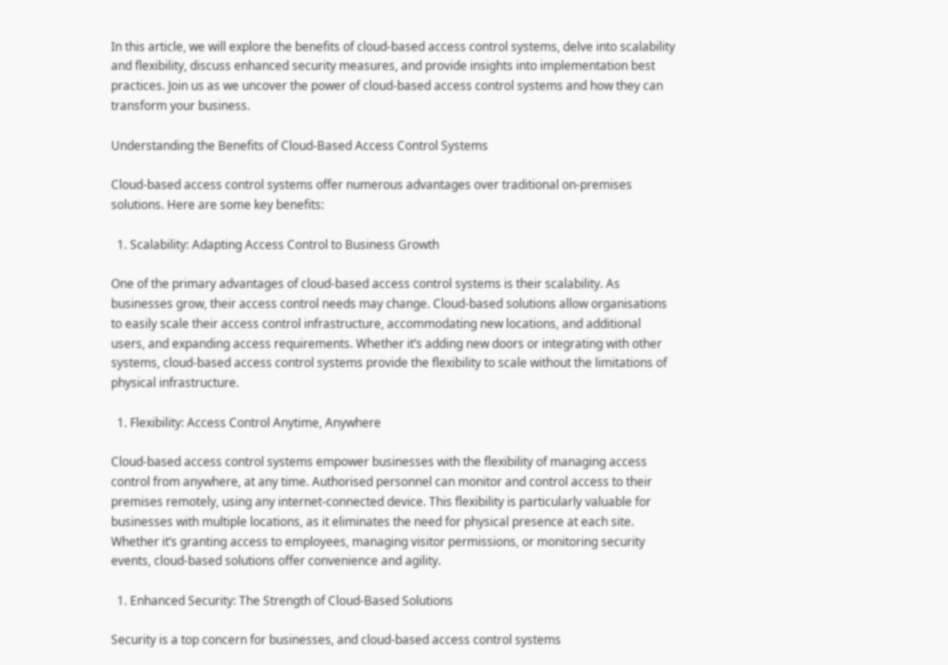In this article, we will explore the benefits of cloud-based access control systems, delve into scalability and flexibility, discuss enhanced security measures, and provide insights into implementation best practices. Join us as we uncover the power of cloud-based access control systems and how they can transform your business.

Understanding the Benefits of Cloud-Based Access Control Systems

Cloud-based access control systems offer numerous advantages over traditional on-premises solutions. Here are some key benefits:

  1. Scalability: Adapting Access Control to Business Growth

One of the primary advantages of cloud-based access control systems is their scalability. As businesses grow, their access control needs may change. Cloud-based solutions allow organisations to easily scale their access control infrastructure, accommodating new locations, and additional users, and expanding access requirements. Whether it’s adding new doors or integrating with other systems, cloud-based access control systems provide the flexibility to scale without the limitations of physical infrastructure.

  1. Flexibility: Access Control Anytime, Anywhere

Cloud-based access control systems empower businesses with the flexibility of managing access control from anywhere, at any time. Authorised personnel can monitor and control access to their premises remotely, using any internet-connected device. This flexibility is particularly valuable for businesses with multiple locations, as it eliminates the need for physical presence at each site. Whether it’s granting access to employees, managing visitor permissions, or monitoring security events, cloud-based solutions offer convenience and agility.

  1. Enhanced Security: The Strength of Cloud-Based Solutions

Security is a top concern for businesses, and cloud-based access control systems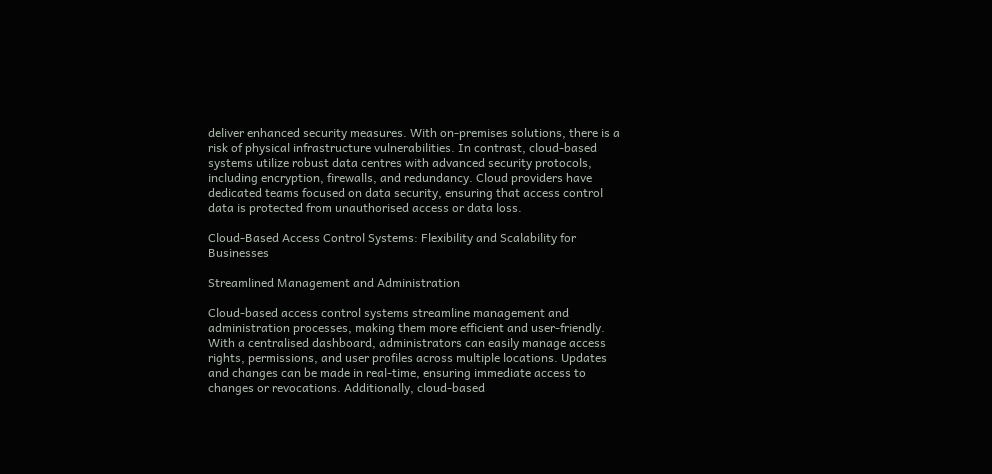deliver enhanced security measures. With on-premises solutions, there is a risk of physical infrastructure vulnerabilities. In contrast, cloud-based systems utilize robust data centres with advanced security protocols, including encryption, firewalls, and redundancy. Cloud providers have dedicated teams focused on data security, ensuring that access control data is protected from unauthorised access or data loss.

Cloud-Based Access Control Systems: Flexibility and Scalability for Businesses

Streamlined Management and Administration

Cloud-based access control systems streamline management and administration processes, making them more efficient and user-friendly. With a centralised dashboard, administrators can easily manage access rights, permissions, and user profiles across multiple locations. Updates and changes can be made in real-time, ensuring immediate access to changes or revocations. Additionally, cloud-based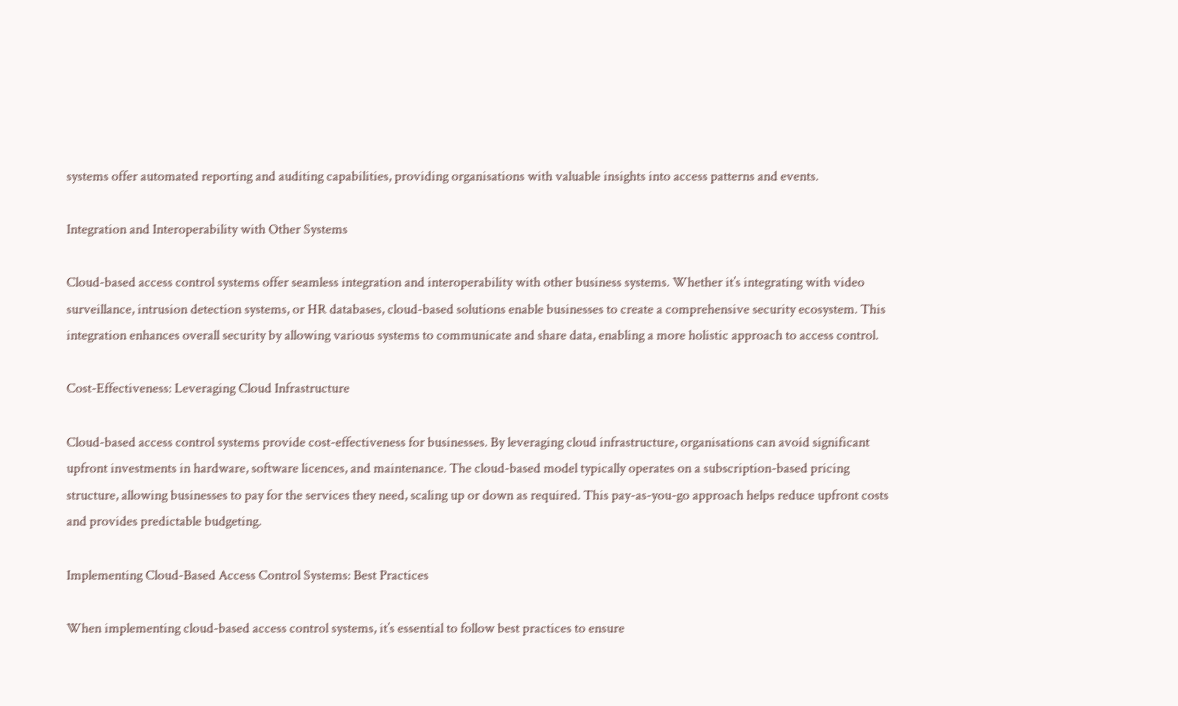systems offer automated reporting and auditing capabilities, providing organisations with valuable insights into access patterns and events.

Integration and Interoperability with Other Systems

Cloud-based access control systems offer seamless integration and interoperability with other business systems. Whether it’s integrating with video surveillance, intrusion detection systems, or HR databases, cloud-based solutions enable businesses to create a comprehensive security ecosystem. This integration enhances overall security by allowing various systems to communicate and share data, enabling a more holistic approach to access control.

Cost-Effectiveness: Leveraging Cloud Infrastructure

Cloud-based access control systems provide cost-effectiveness for businesses. By leveraging cloud infrastructure, organisations can avoid significant upfront investments in hardware, software licences, and maintenance. The cloud-based model typically operates on a subscription-based pricing structure, allowing businesses to pay for the services they need, scaling up or down as required. This pay-as-you-go approach helps reduce upfront costs and provides predictable budgeting.

Implementing Cloud-Based Access Control Systems: Best Practices

When implementing cloud-based access control systems, it’s essential to follow best practices to ensure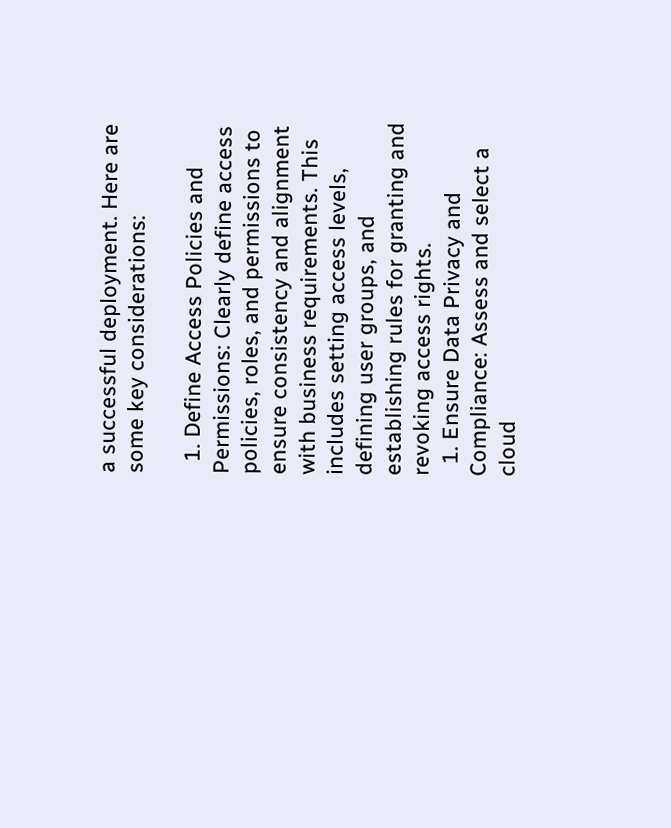a successful deployment. Here are some key considerations:

  1. Define Access Policies and Permissions: Clearly define access policies, roles, and permissions to ensure consistency and alignment with business requirements. This includes setting access levels, defining user groups, and establishing rules for granting and revoking access rights.
  1. Ensure Data Privacy and Compliance: Assess and select a cloud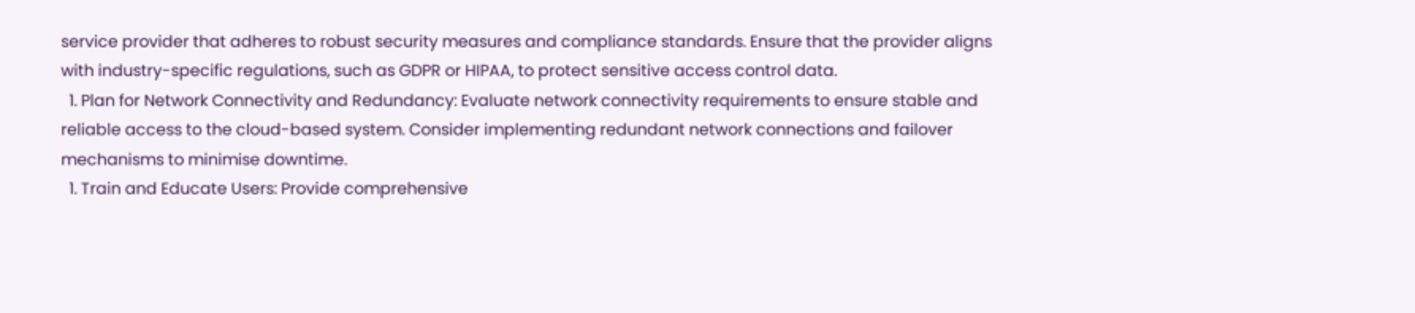service provider that adheres to robust security measures and compliance standards. Ensure that the provider aligns with industry-specific regulations, such as GDPR or HIPAA, to protect sensitive access control data.
  1. Plan for Network Connectivity and Redundancy: Evaluate network connectivity requirements to ensure stable and reliable access to the cloud-based system. Consider implementing redundant network connections and failover mechanisms to minimise downtime.
  1. Train and Educate Users: Provide comprehensive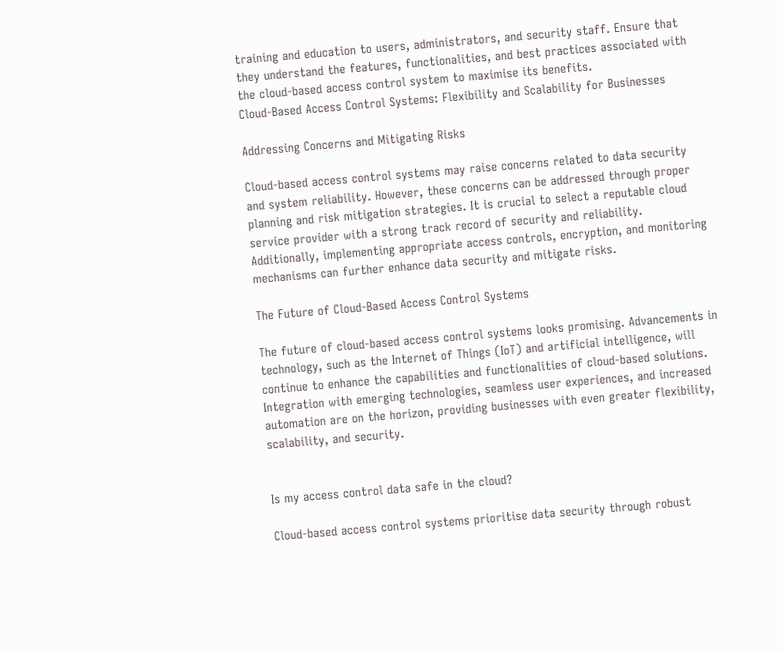training and education to users, administrators, and security staff. Ensure that they understand the features, functionalities, and best practices associated with the cloud-based access control system to maximise its benefits.
Cloud-Based Access Control Systems: Flexibility and Scalability for Businesses

Addressing Concerns and Mitigating Risks

Cloud-based access control systems may raise concerns related to data security and system reliability. However, these concerns can be addressed through proper planning and risk mitigation strategies. It is crucial to select a reputable cloud service provider with a strong track record of security and reliability. Additionally, implementing appropriate access controls, encryption, and monitoring mechanisms can further enhance data security and mitigate risks.

The Future of Cloud-Based Access Control Systems

The future of cloud-based access control systems looks promising. Advancements in technology, such as the Internet of Things (IoT) and artificial intelligence, will continue to enhance the capabilities and functionalities of cloud-based solutions. Integration with emerging technologies, seamless user experiences, and increased automation are on the horizon, providing businesses with even greater flexibility, scalability, and security.


Is my access control data safe in the cloud?

Cloud-based access control systems prioritise data security through robust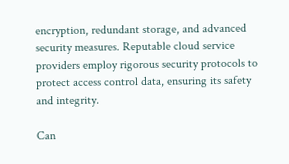encryption, redundant storage, and advanced security measures. Reputable cloud service providers employ rigorous security protocols to protect access control data, ensuring its safety and integrity.

Can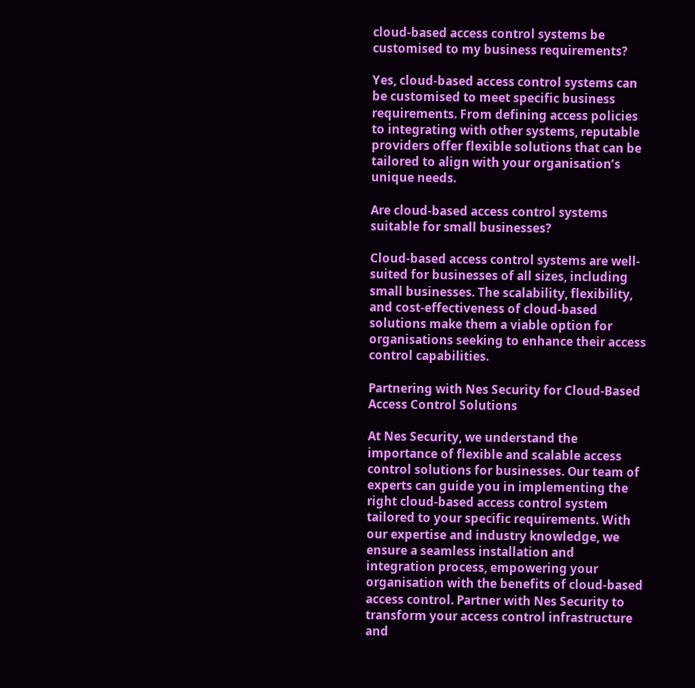cloud-based access control systems be customised to my business requirements?

Yes, cloud-based access control systems can be customised to meet specific business requirements. From defining access policies to integrating with other systems, reputable providers offer flexible solutions that can be tailored to align with your organisation’s unique needs.

Are cloud-based access control systems suitable for small businesses?

Cloud-based access control systems are well-suited for businesses of all sizes, including small businesses. The scalability, flexibility, and cost-effectiveness of cloud-based solutions make them a viable option for organisations seeking to enhance their access control capabilities.

Partnering with Nes Security for Cloud-Based Access Control Solutions

At Nes Security, we understand the importance of flexible and scalable access control solutions for businesses. Our team of experts can guide you in implementing the right cloud-based access control system tailored to your specific requirements. With our expertise and industry knowledge, we ensure a seamless installation and integration process, empowering your organisation with the benefits of cloud-based access control. Partner with Nes Security to transform your access control infrastructure and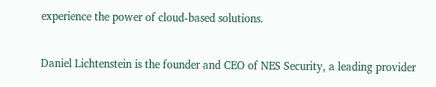experience the power of cloud-based solutions.

Daniel Lichtenstein is the founder and CEO of NES Security, a leading provider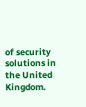of security solutions in the United Kingdom.